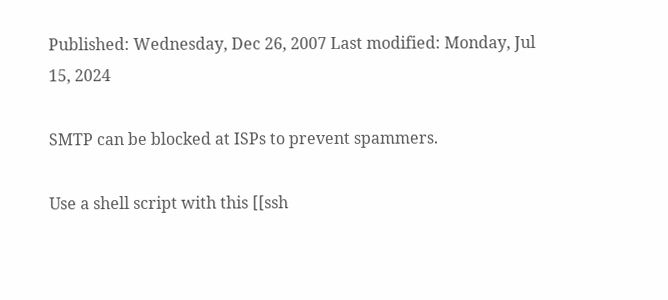Published: Wednesday, Dec 26, 2007 Last modified: Monday, Jul 15, 2024

SMTP can be blocked at ISPs to prevent spammers.

Use a shell script with this [[ssh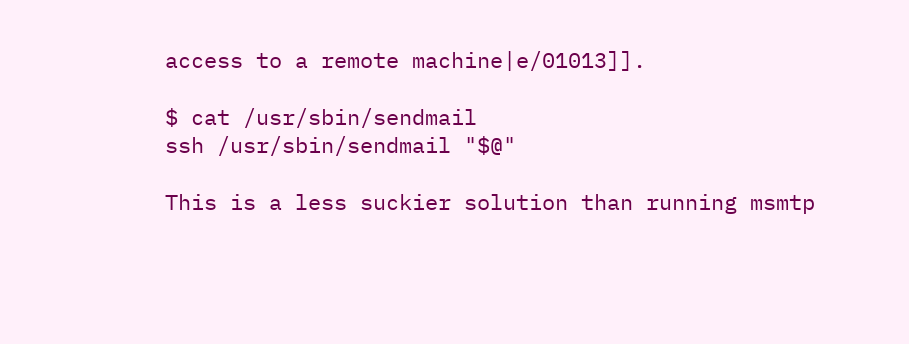access to a remote machine|e/01013]].

$ cat /usr/sbin/sendmail
ssh /usr/sbin/sendmail "$@"

This is a less suckier solution than running msmtp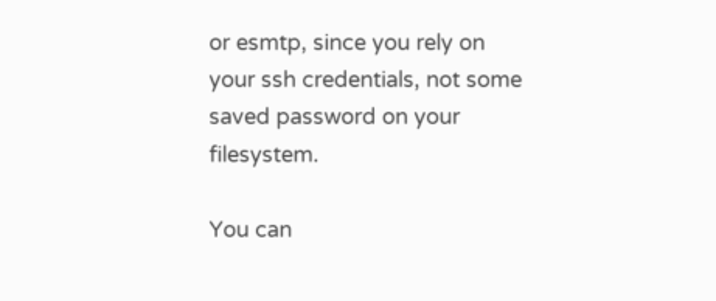or esmtp, since you rely on your ssh credentials, not some saved password on your filesystem.

You can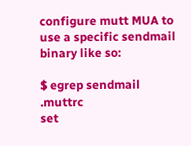configure mutt MUA to use a specific sendmail binary like so:

$ egrep sendmail .muttrc
set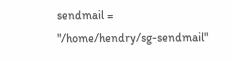sendmail = "/home/hendry/sg-sendmail"